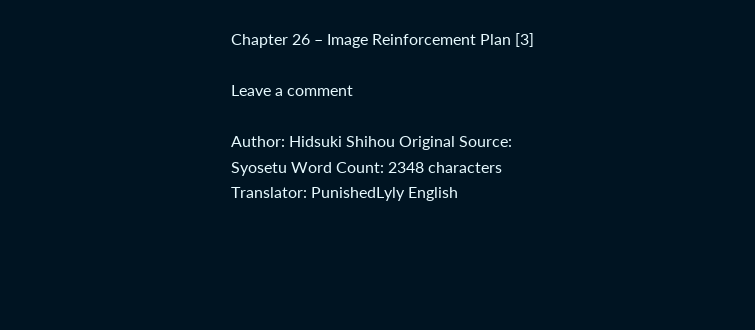Chapter 26 – Image Reinforcement Plan [3]

Leave a comment

Author: Hidsuki Shihou Original Source: Syosetu Word Count: 2348 characters
Translator: PunishedLyly English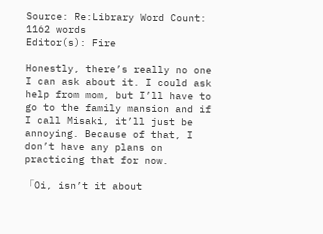Source: Re:Library Word Count: 1162 words
Editor(s): Fire

Honestly, there’s really no one I can ask about it. I could ask help from mom, but I’ll have to go to the family mansion and if I call Misaki, it’ll just be annoying. Because of that, I don’t have any plans on practicing that for now.

「Oi, isn’t it about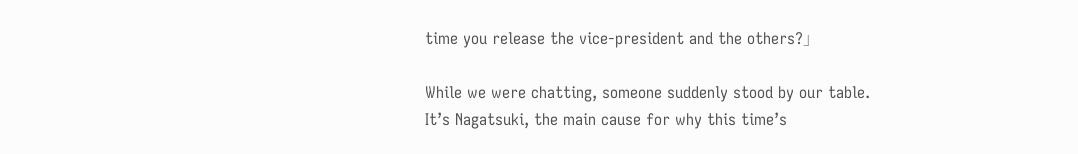time you release the vice-president and the others?」

While we were chatting, someone suddenly stood by our table. It’s Nagatsuki, the main cause for why this time’s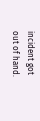incident got out of hand.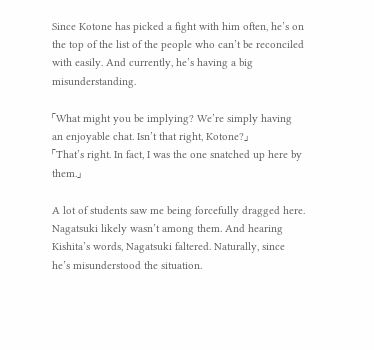Since Kotone has picked a fight with him often, he’s on the top of the list of the people who can’t be reconciled with easily. And currently, he’s having a big misunderstanding.

「What might you be implying? We’re simply having an enjoyable chat. Isn’t that right, Kotone?」
「That’s right. In fact, I was the one snatched up here by them.」

A lot of students saw me being forcefully dragged here. Nagatsuki likely wasn’t among them. And hearing Kishita’s words, Nagatsuki faltered. Naturally, since he’s misunderstood the situation.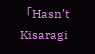「Hasn’t Kisaragi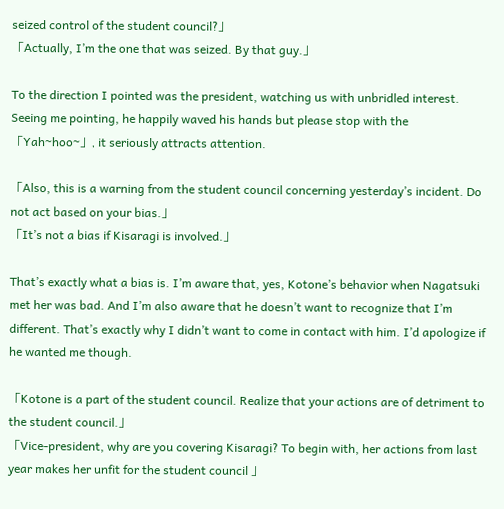seized control of the student council?」
「Actually, I’m the one that was seized. By that guy.」

To the direction I pointed was the president, watching us with unbridled interest. Seeing me pointing, he happily waved his hands but please stop with the 「Yah~hoo~」, it seriously attracts attention.

「Also, this is a warning from the student council concerning yesterday’s incident. Do not act based on your bias.」
「It’s not a bias if Kisaragi is involved.」

That’s exactly what a bias is. I’m aware that, yes, Kotone’s behavior when Nagatsuki met her was bad. And I’m also aware that he doesn’t want to recognize that I’m different. That’s exactly why I didn’t want to come in contact with him. I’d apologize if he wanted me though.

「Kotone is a part of the student council. Realize that your actions are of detriment to the student council.」
「Vice-president, why are you covering Kisaragi? To begin with, her actions from last year makes her unfit for the student council 」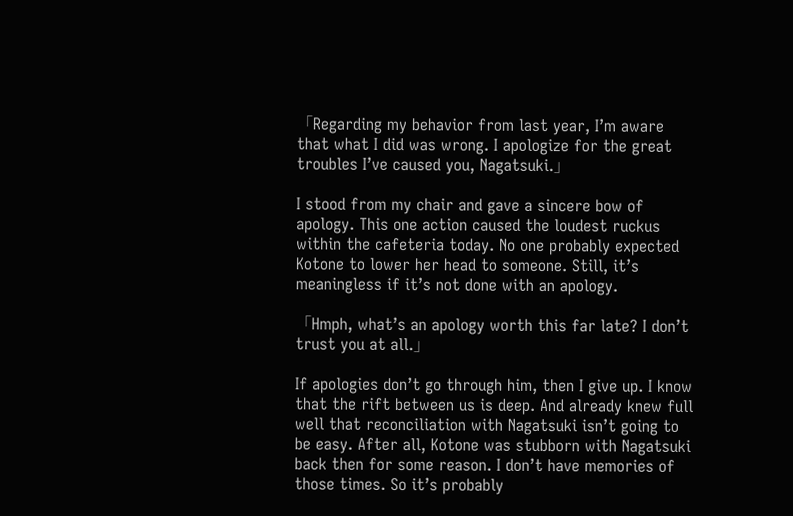「Regarding my behavior from last year, I’m aware that what I did was wrong. I apologize for the great troubles I’ve caused you, Nagatsuki.」

I stood from my chair and gave a sincere bow of apology. This one action caused the loudest ruckus within the cafeteria today. No one probably expected Kotone to lower her head to someone. Still, it’s meaningless if it’s not done with an apology.

「Hmph, what’s an apology worth this far late? I don’t trust you at all.」

If apologies don’t go through him, then I give up. I know that the rift between us is deep. And already knew full well that reconciliation with Nagatsuki isn’t going to be easy. After all, Kotone was stubborn with Nagatsuki back then for some reason. I don’t have memories of those times. So it’s probably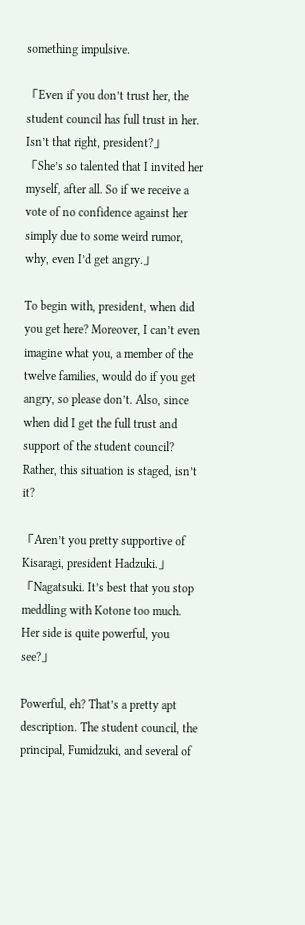something impulsive.

「Even if you don’t trust her, the student council has full trust in her. Isn’t that right, president?」
「She’s so talented that I invited her myself, after all. So if we receive a vote of no confidence against her simply due to some weird rumor, why, even I’d get angry.」

To begin with, president, when did you get here? Moreover, I can’t even imagine what you, a member of the twelve families, would do if you get angry, so please don’t. Also, since when did I get the full trust and support of the student council?
Rather, this situation is staged, isn’t it?

「Aren’t you pretty supportive of Kisaragi, president Hadzuki.」
「Nagatsuki. It’s best that you stop meddling with Kotone too much. Her side is quite powerful, you see?」

Powerful, eh? That’s a pretty apt description. The student council, the principal, Fumidzuki, and several of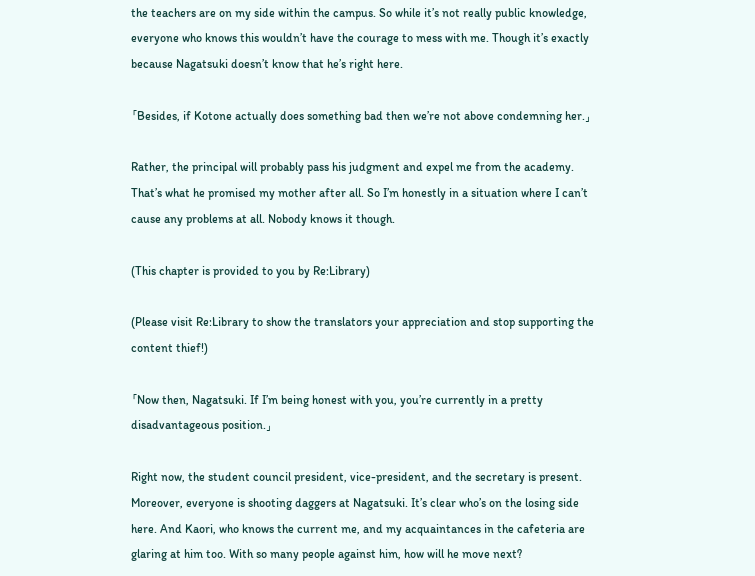the teachers are on my side within the campus. So while it’s not really public knowledge, everyone who knows this wouldn’t have the courage to mess with me. Though it’s exactly because Nagatsuki doesn’t know that he’s right here.

「Besides, if Kotone actually does something bad then we’re not above condemning her.」

Rather, the principal will probably pass his judgment and expel me from the academy. That’s what he promised my mother after all. So I’m honestly in a situation where I can’t cause any problems at all. Nobody knows it though.

(This chapter is provided to you by Re:Library)

(Please visit Re:Library to show the translators your appreciation and stop supporting the content thief!)

「Now then, Nagatsuki. If I’m being honest with you, you’re currently in a pretty disadvantageous position.」

Right now, the student council president, vice-president, and the secretary is present. Moreover, everyone is shooting daggers at Nagatsuki. It’s clear who’s on the losing side here. And Kaori, who knows the current me, and my acquaintances in the cafeteria are glaring at him too. With so many people against him, how will he move next?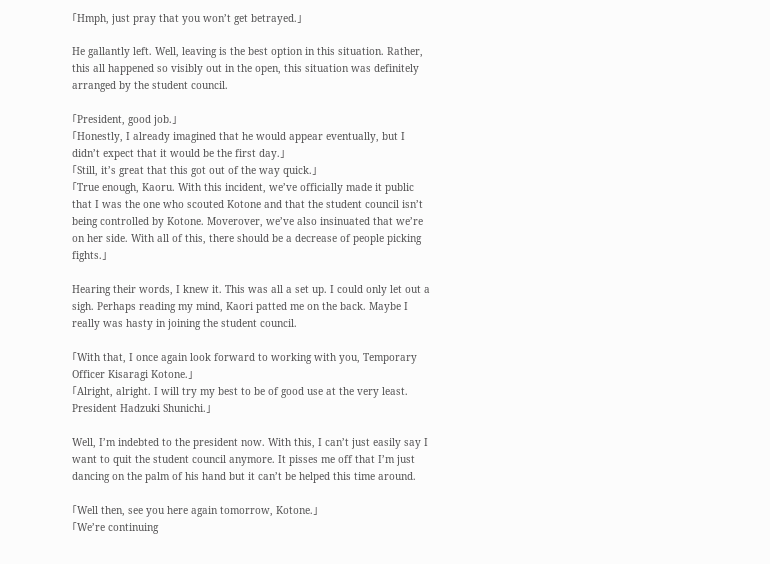「Hmph, just pray that you won’t get betrayed.」

He gallantly left. Well, leaving is the best option in this situation. Rather, this all happened so visibly out in the open, this situation was definitely arranged by the student council.

「President, good job.」
「Honestly, I already imagined that he would appear eventually, but I didn’t expect that it would be the first day.」
「Still, it’s great that this got out of the way quick.」
「True enough, Kaoru. With this incident, we’ve officially made it public that I was the one who scouted Kotone and that the student council isn’t being controlled by Kotone. Moverover, we’ve also insinuated that we’re on her side. With all of this, there should be a decrease of people picking fights.」

Hearing their words, I knew it. This was all a set up. I could only let out a sigh. Perhaps reading my mind, Kaori patted me on the back. Maybe I really was hasty in joining the student council.

「With that, I once again look forward to working with you, Temporary Officer Kisaragi Kotone.」
「Alright, alright. I will try my best to be of good use at the very least. President Hadzuki Shunichi.」

Well, I’m indebted to the president now. With this, I can’t just easily say I want to quit the student council anymore. It pisses me off that I’m just dancing on the palm of his hand but it can’t be helped this time around.

「Well then, see you here again tomorrow, Kotone.」
「We’re continuing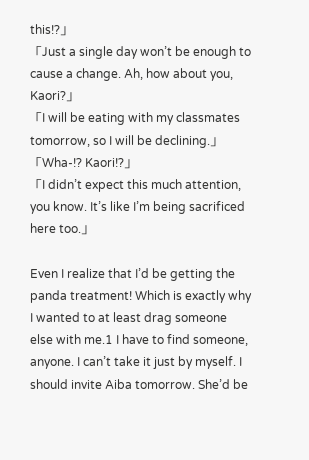this!?」
「Just a single day won’t be enough to cause a change. Ah, how about you, Kaori?」
「I will be eating with my classmates tomorrow, so I will be declining.」
「Wha-!? Kaori!?」
「I didn’t expect this much attention, you know. It’s like I’m being sacrificed here too.」

Even I realize that I’d be getting the panda treatment! Which is exactly why I wanted to at least drag someone else with me.1 I have to find someone, anyone. I can’t take it just by myself. I should invite Aiba tomorrow. She’d be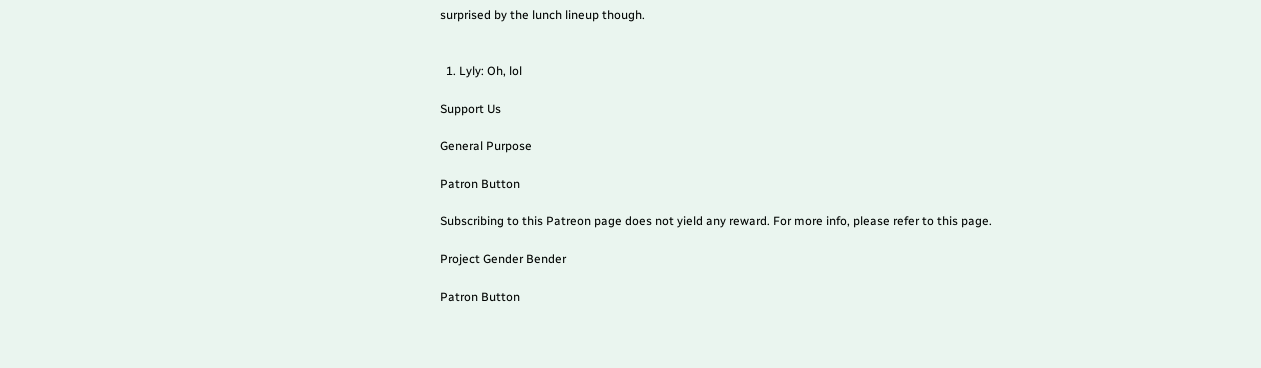surprised by the lunch lineup though.


  1. Lyly: Oh, lol

Support Us

General Purpose

Patron Button

Subscribing to this Patreon page does not yield any reward. For more info, please refer to this page.

Project Gender Bender

Patron Button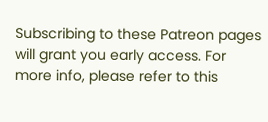Subscribing to these Patreon pages will grant you early access. For more info, please refer to this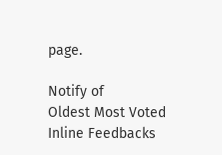page.

Notify of
Oldest Most Voted
Inline Feedbacks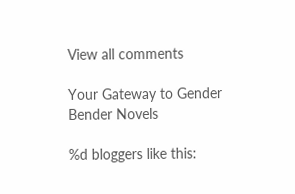View all comments

Your Gateway to Gender Bender Novels

%d bloggers like this: